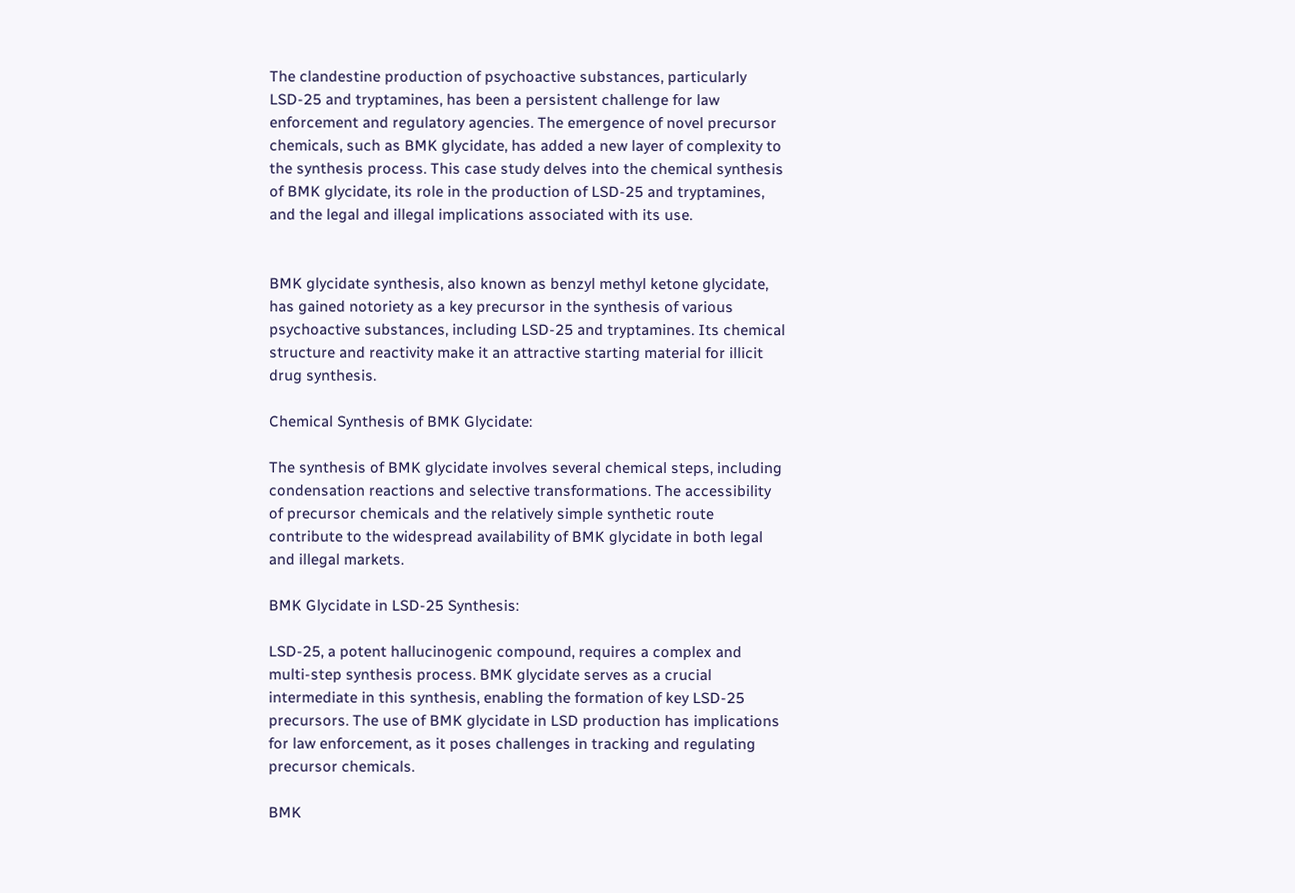The clandestine production of psychoactive substances, particularly LSD-25 and tryptamines, has been a persistent challenge for law enforcement and regulatory agencies. The emergence of novel precursor chemicals, such as BMK glycidate, has added a new layer of complexity to the synthesis process. This case study delves into the chemical synthesis of BMK glycidate, its role in the production of LSD-25 and tryptamines, and the legal and illegal implications associated with its use.


BMK glycidate synthesis, also known as benzyl methyl ketone glycidate, has gained notoriety as a key precursor in the synthesis of various psychoactive substances, including LSD-25 and tryptamines. Its chemical structure and reactivity make it an attractive starting material for illicit drug synthesis.

Chemical Synthesis of BMK Glycidate:

The synthesis of BMK glycidate involves several chemical steps, including condensation reactions and selective transformations. The accessibility of precursor chemicals and the relatively simple synthetic route contribute to the widespread availability of BMK glycidate in both legal and illegal markets.

BMK Glycidate in LSD-25 Synthesis:

LSD-25, a potent hallucinogenic compound, requires a complex and multi-step synthesis process. BMK glycidate serves as a crucial intermediate in this synthesis, enabling the formation of key LSD-25 precursors. The use of BMK glycidate in LSD production has implications for law enforcement, as it poses challenges in tracking and regulating precursor chemicals.

BMK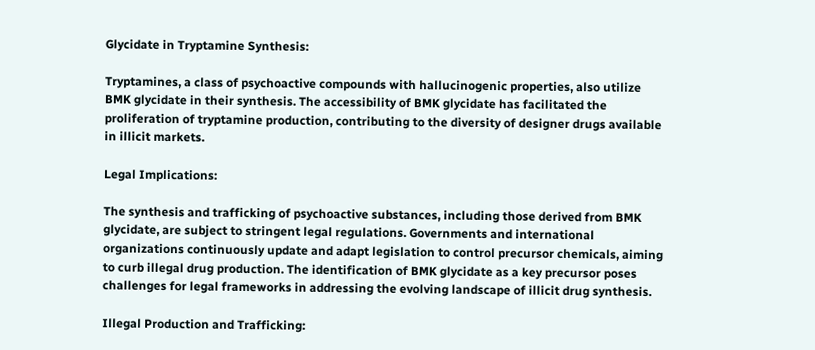Glycidate in Tryptamine Synthesis:

Tryptamines, a class of psychoactive compounds with hallucinogenic properties, also utilize BMK glycidate in their synthesis. The accessibility of BMK glycidate has facilitated the proliferation of tryptamine production, contributing to the diversity of designer drugs available in illicit markets.

Legal Implications:

The synthesis and trafficking of psychoactive substances, including those derived from BMK glycidate, are subject to stringent legal regulations. Governments and international organizations continuously update and adapt legislation to control precursor chemicals, aiming to curb illegal drug production. The identification of BMK glycidate as a key precursor poses challenges for legal frameworks in addressing the evolving landscape of illicit drug synthesis.

Illegal Production and Trafficking: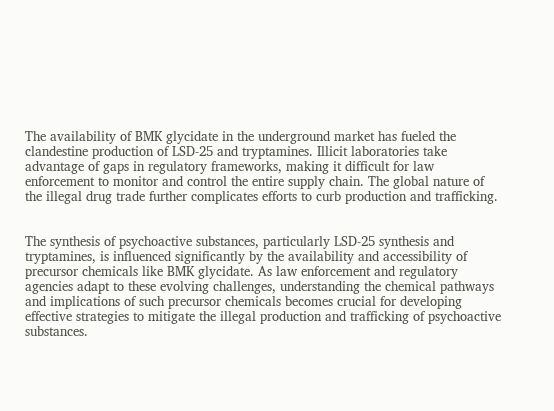The availability of BMK glycidate in the underground market has fueled the clandestine production of LSD-25 and tryptamines. Illicit laboratories take advantage of gaps in regulatory frameworks, making it difficult for law enforcement to monitor and control the entire supply chain. The global nature of the illegal drug trade further complicates efforts to curb production and trafficking.


The synthesis of psychoactive substances, particularly LSD-25 synthesis and tryptamines, is influenced significantly by the availability and accessibility of precursor chemicals like BMK glycidate. As law enforcement and regulatory agencies adapt to these evolving challenges, understanding the chemical pathways and implications of such precursor chemicals becomes crucial for developing effective strategies to mitigate the illegal production and trafficking of psychoactive substances.